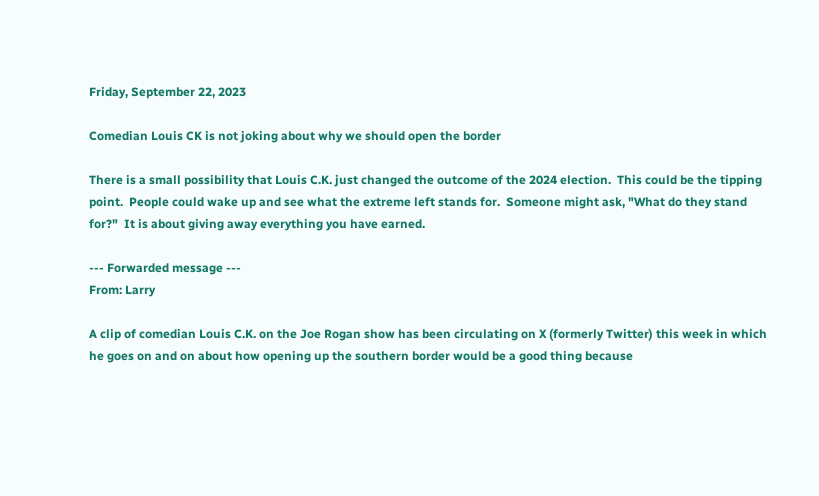Friday, September 22, 2023

Comedian Louis CK is not joking about why we should open the border

There is a small possibility that Louis C.K. just changed the outcome of the 2024 election.  This could be the tipping point.  People could wake up and see what the extreme left stands for.  Someone might ask, "What do they stand for?"  It is about giving away everything you have earned.

--- Forwarded message ---
From: Larry

A clip of comedian Louis C.K. on the Joe Rogan show has been circulating on X (formerly Twitter) this week in which he goes on and on about how opening up the southern border would be a good thing because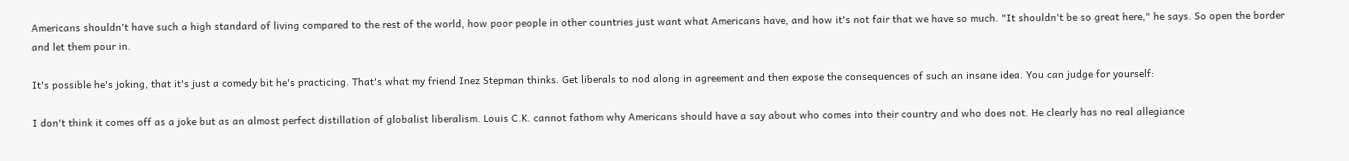Americans shouldn't have such a high standard of living compared to the rest of the world, how poor people in other countries just want what Americans have, and how it's not fair that we have so much. "It shouldn't be so great here," he says. So open the border and let them pour in.

It's possible he's joking, that it's just a comedy bit he's practicing. That's what my friend Inez Stepman thinks. Get liberals to nod along in agreement and then expose the consequences of such an insane idea. You can judge for yourself:

I don't think it comes off as a joke but as an almost perfect distillation of globalist liberalism. Louis C.K. cannot fathom why Americans should have a say about who comes into their country and who does not. He clearly has no real allegiance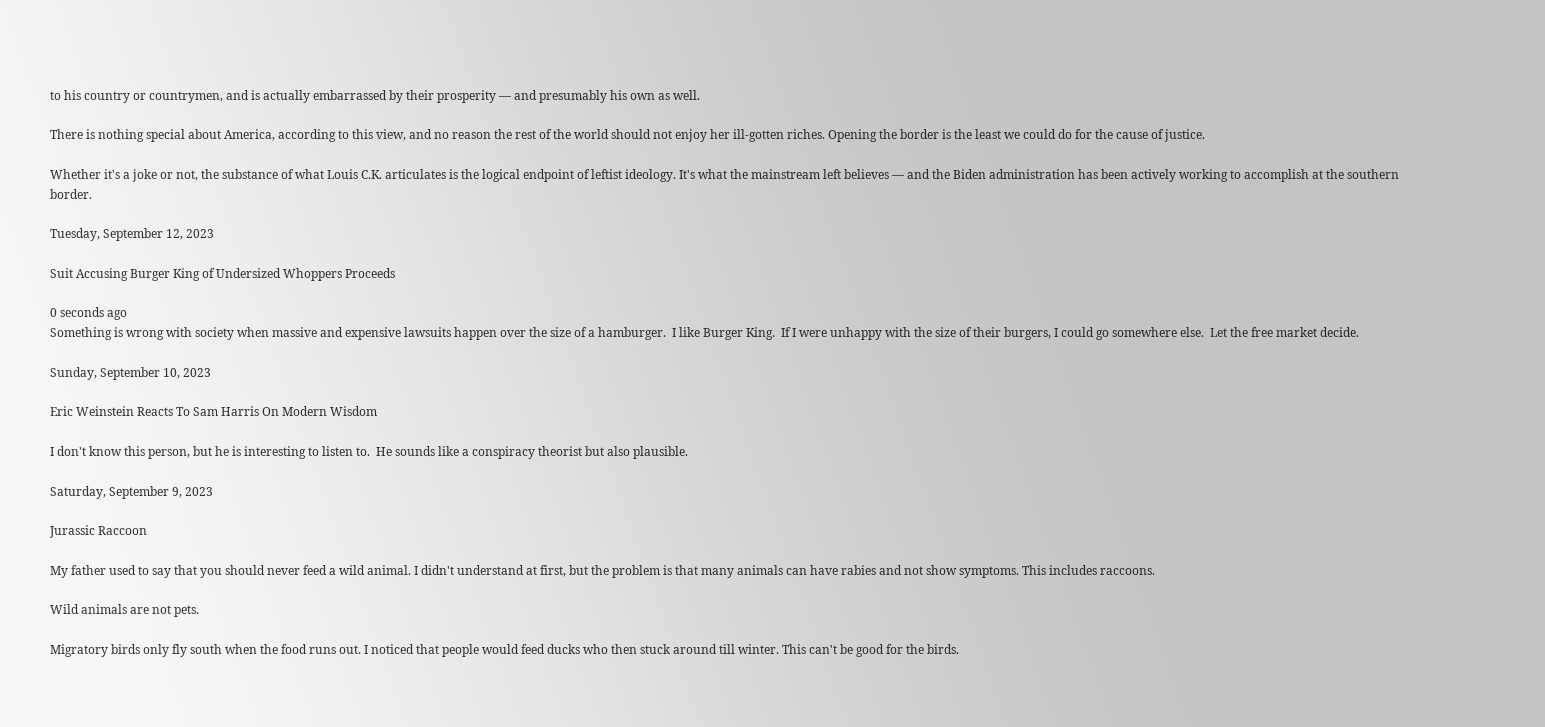to his country or countrymen, and is actually embarrassed by their prosperity — and presumably his own as well.

There is nothing special about America, according to this view, and no reason the rest of the world should not enjoy her ill-gotten riches. Opening the border is the least we could do for the cause of justice.

Whether it's a joke or not, the substance of what Louis C.K. articulates is the logical endpoint of leftist ideology. It's what the mainstream left believes — and the Biden administration has been actively working to accomplish at the southern border.

Tuesday, September 12, 2023

Suit Accusing Burger King of Undersized Whoppers Proceeds

0 seconds ago
Something is wrong with society when massive and expensive lawsuits happen over the size of a hamburger.  I like Burger King.  If I were unhappy with the size of their burgers, I could go somewhere else.  Let the free market decide.

Sunday, September 10, 2023

Eric Weinstein Reacts To Sam Harris On Modern Wisdom

I don't know this person, but he is interesting to listen to.  He sounds like a conspiracy theorist but also plausible.

Saturday, September 9, 2023

Jurassic Raccoon

My father used to say that you should never feed a wild animal. I didn't understand at first, but the problem is that many animals can have rabies and not show symptoms. This includes raccoons.

Wild animals are not pets.

Migratory birds only fly south when the food runs out. I noticed that people would feed ducks who then stuck around till winter. This can't be good for the birds.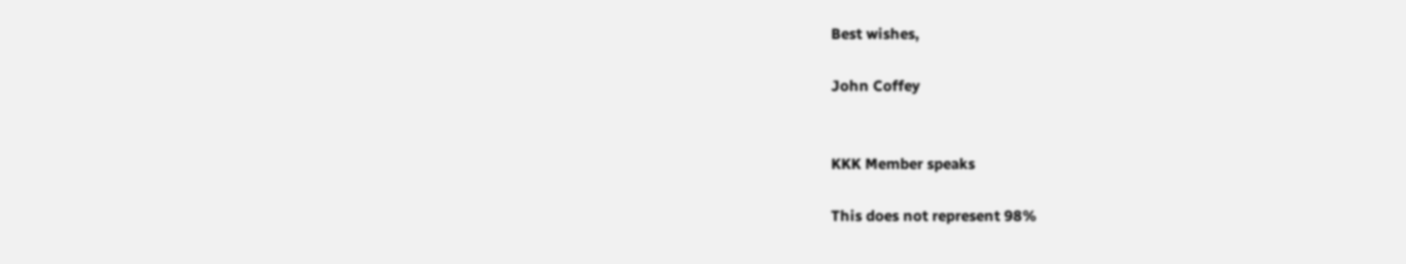Best wishes,

John Coffey


KKK Member speaks

This does not represent 98%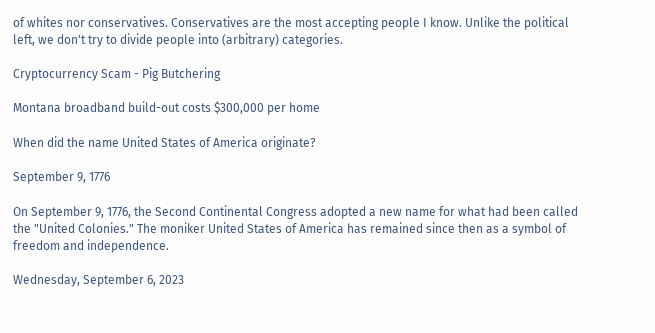of whites nor conservatives. Conservatives are the most accepting people I know. Unlike the political left, we don't try to divide people into (arbitrary) categories.

Cryptocurrency Scam - Pig Butchering

Montana broadband build-out costs $300,000 per home

When did the name United States of America originate?

September 9, 1776

On September 9, 1776, the Second Continental Congress adopted a new name for what had been called the "United Colonies." The moniker United States of America has remained since then as a symbol of freedom and independence.

Wednesday, September 6, 2023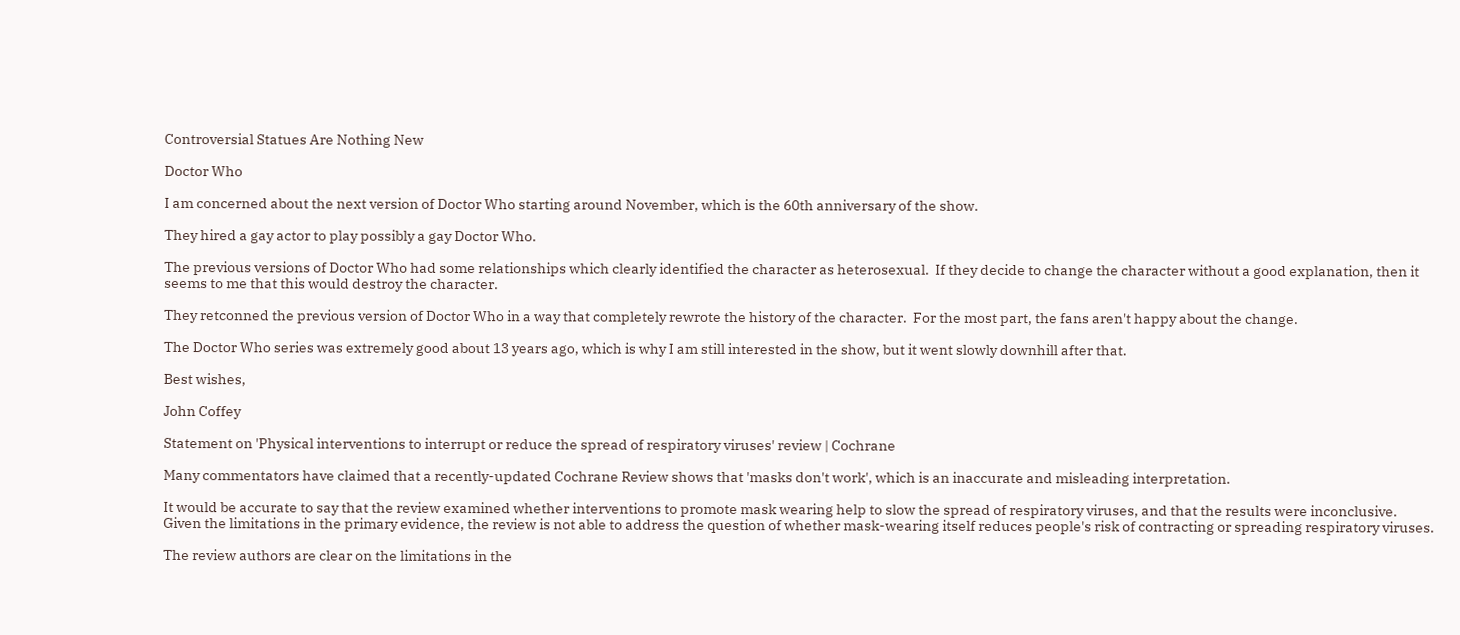Controversial Statues Are Nothing New

Doctor Who

I am concerned about the next version of Doctor Who starting around November, which is the 60th anniversary of the show.

They hired a gay actor to play possibly a gay Doctor Who.

The previous versions of Doctor Who had some relationships which clearly identified the character as heterosexual.  If they decide to change the character without a good explanation, then it seems to me that this would destroy the character.

They retconned the previous version of Doctor Who in a way that completely rewrote the history of the character.  For the most part, the fans aren't happy about the change.

The Doctor Who series was extremely good about 13 years ago, which is why I am still interested in the show, but it went slowly downhill after that.

Best wishes,

John Coffey

Statement on 'Physical interventions to interrupt or reduce the spread of respiratory viruses' review | Cochrane

Many commentators have claimed that a recently-updated Cochrane Review shows that 'masks don't work', which is an inaccurate and misleading interpretation.

It would be accurate to say that the review examined whether interventions to promote mask wearing help to slow the spread of respiratory viruses, and that the results were inconclusive. Given the limitations in the primary evidence, the review is not able to address the question of whether mask-wearing itself reduces people's risk of contracting or spreading respiratory viruses.

The review authors are clear on the limitations in the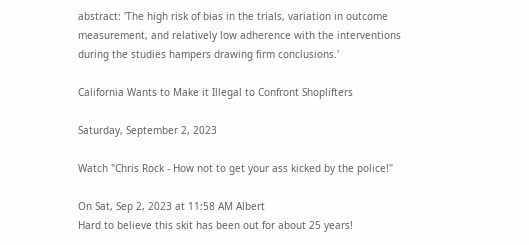abstract: 'The high risk of bias in the trials, variation in outcome measurement, and relatively low adherence with the interventions during the studies hampers drawing firm conclusions.'

California Wants to Make it Illegal to Confront Shoplifters

Saturday, September 2, 2023

Watch "Chris Rock - How not to get your ass kicked by the police!"

On Sat, Sep 2, 2023 at 11:58 AM Albert
Hard to believe this skit has been out for about 25 years!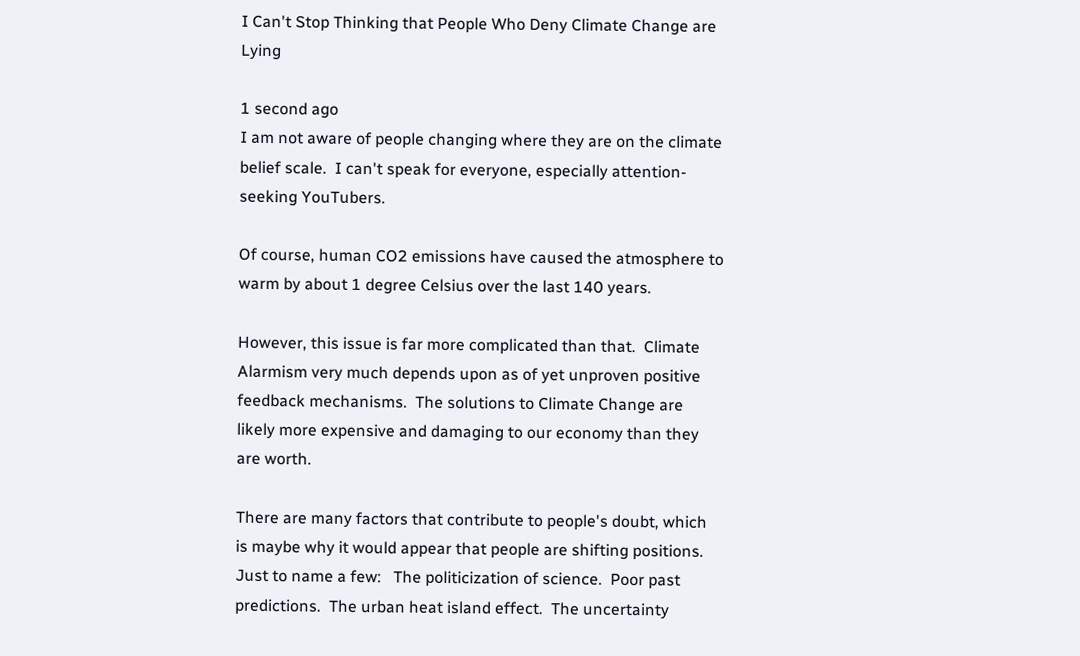I Can't Stop Thinking that People Who Deny Climate Change are Lying

1 second ago
I am not aware of people changing where they are on the climate belief scale.  I can't speak for everyone, especially attention-seeking YouTubers.

Of course, human CO2 emissions have caused the atmosphere to warm by about 1 degree Celsius over the last 140 years.

However, this issue is far more complicated than that.  Climate Alarmism very much depends upon as of yet unproven positive feedback mechanisms.  The solutions to Climate Change are likely more expensive and damaging to our economy than they are worth.

There are many factors that contribute to people's doubt, which is maybe why it would appear that people are shifting positions.  Just to name a few:   The politicization of science.  Poor past predictions.  The urban heat island effect.  The uncertainty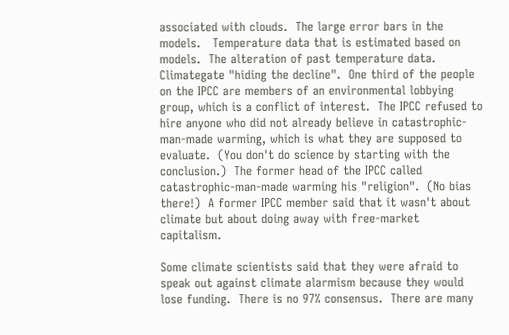associated with clouds.  The large error bars in the models.   Temperature data that is estimated based on models.  The alteration of past temperature data.  Climategate "hiding the decline".  One third of the people on the IPCC are members of an environmental lobbying group, which is a conflict of interest.  The IPCC refused to hire anyone who did not already believe in catastrophic-man-made warming, which is what they are supposed to evaluate.  (You don't do science by starting with the conclusion.)  The former head of the IPCC called catastrophic-man-made warming his "religion".  (No bias there!)  A former IPCC member said that it wasn't about climate but about doing away with free-market capitalism.

Some climate scientists said that they were afraid to speak out against climate alarmism because they would lose funding.  There is no 97% consensus.  There are many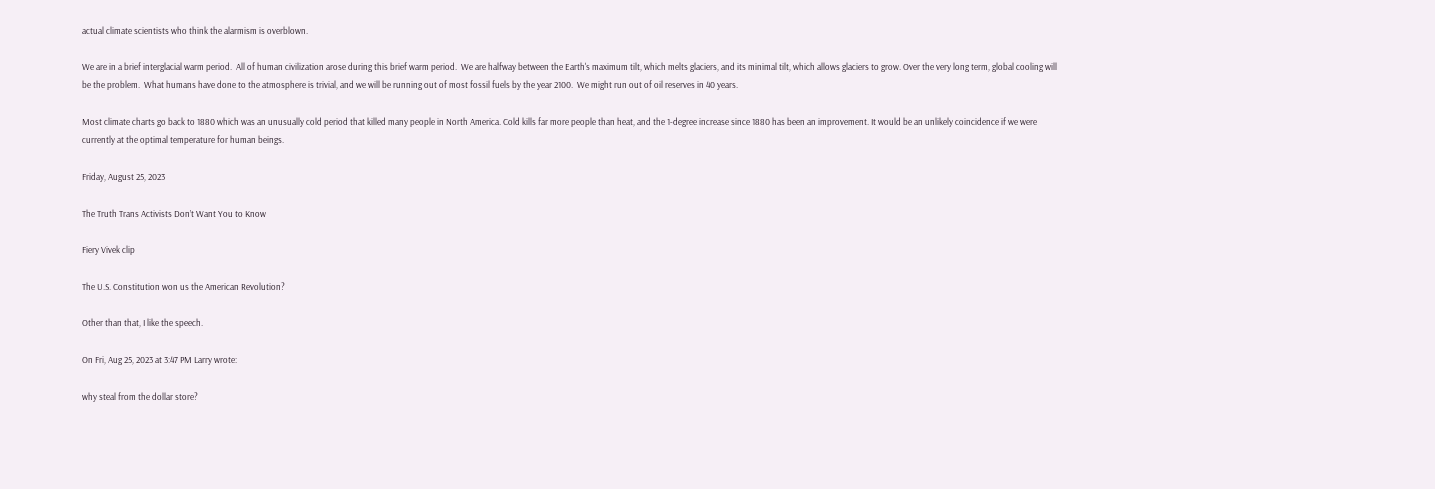actual climate scientists who think the alarmism is overblown.

We are in a brief interglacial warm period.  All of human civilization arose during this brief warm period.  We are halfway between the Earth's maximum tilt, which melts glaciers, and its minimal tilt, which allows glaciers to grow. Over the very long term, global cooling will be the problem.  What humans have done to the atmosphere is trivial, and we will be running out of most fossil fuels by the year 2100.  We might run out of oil reserves in 40 years.

Most climate charts go back to 1880 which was an unusually cold period that killed many people in North America. Cold kills far more people than heat, and the 1-degree increase since 1880 has been an improvement. It would be an unlikely coincidence if we were currently at the optimal temperature for human beings.

Friday, August 25, 2023

The Truth Trans Activists Don’t Want You to Know

Fiery Vivek clip

The U.S. Constitution won us the American Revolution?

Other than that, I like the speech.

On Fri, Aug 25, 2023 at 3:47 PM Larry wrote:

why steal from the dollar store?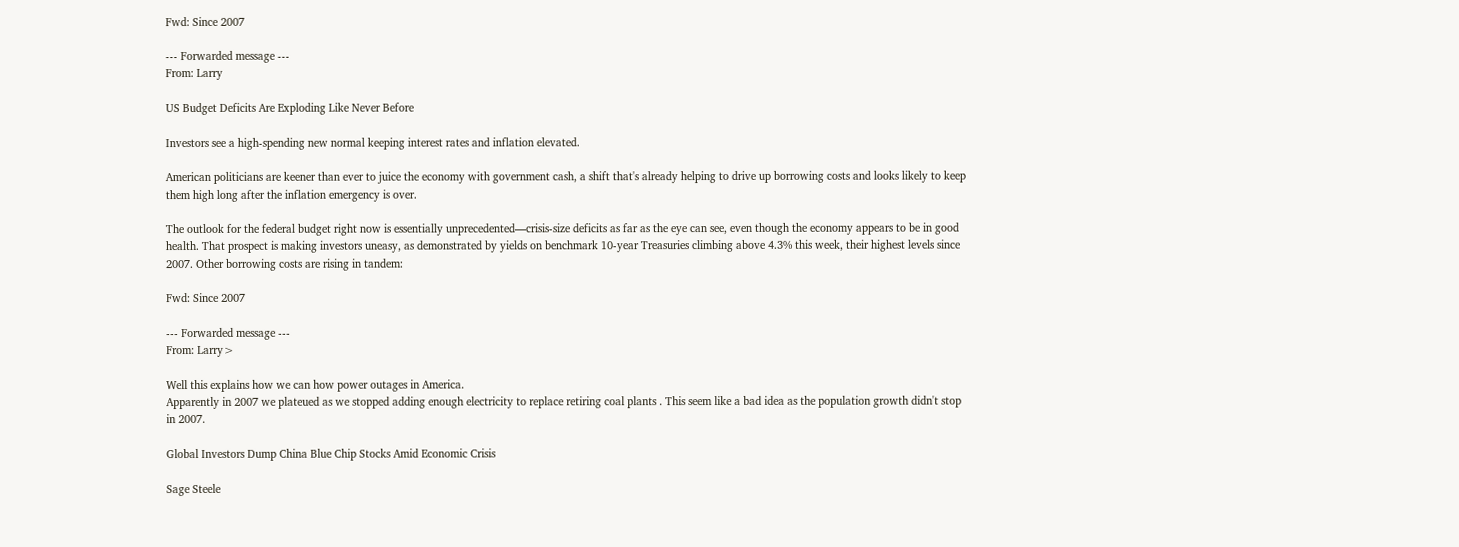Fwd: Since 2007

--- Forwarded message ---
From: Larry

US Budget Deficits Are Exploding Like Never Before

Investors see a high-spending new normal keeping interest rates and inflation elevated.

American politicians are keener than ever to juice the economy with government cash, a shift that's already helping to drive up borrowing costs and looks likely to keep them high long after the inflation emergency is over.

The outlook for the federal budget right now is essentially unprecedented—crisis-size deficits as far as the eye can see, even though the economy appears to be in good health. That prospect is making investors uneasy, as demonstrated by yields on benchmark 10-year Treasuries climbing above 4.3% this week, their highest levels since 2007. Other borrowing costs are rising in tandem:

Fwd: Since 2007

--- Forwarded message ---
From: Larry>

Well this explains how we can how power outages in America.
Apparently in 2007 we plateued as we stopped adding enough electricity to replace retiring coal plants . This seem like a bad idea as the population growth didn't stop in 2007.

Global Investors Dump China Blue Chip Stocks Amid Economic Crisis

Sage Steele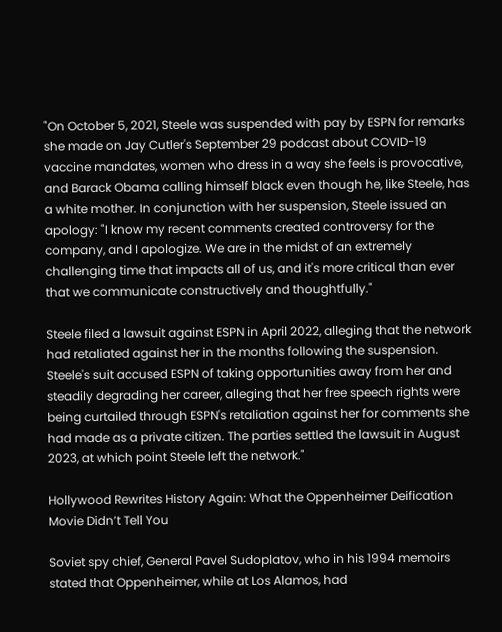"On October 5, 2021, Steele was suspended with pay by ESPN for remarks she made on Jay Cutler's September 29 podcast about COVID-19 vaccine mandates, women who dress in a way she feels is provocative, and Barack Obama calling himself black even though he, like Steele, has a white mother. In conjunction with her suspension, Steele issued an apology: "I know my recent comments created controversy for the company, and I apologize. We are in the midst of an extremely challenging time that impacts all of us, and it's more critical than ever that we communicate constructively and thoughtfully."

Steele filed a lawsuit against ESPN in April 2022, alleging that the network had retaliated against her in the months following the suspension. Steele's suit accused ESPN of taking opportunities away from her and steadily degrading her career, alleging that her free speech rights were being curtailed through ESPN's retaliation against her for comments she had made as a private citizen. The parties settled the lawsuit in August 2023, at which point Steele left the network."

Hollywood Rewrites History Again: What the Oppenheimer Deification Movie Didn’t Tell You

Soviet spy chief, General Pavel Sudoplatov, who in his 1994 memoirs stated that Oppenheimer, while at Los Alamos, had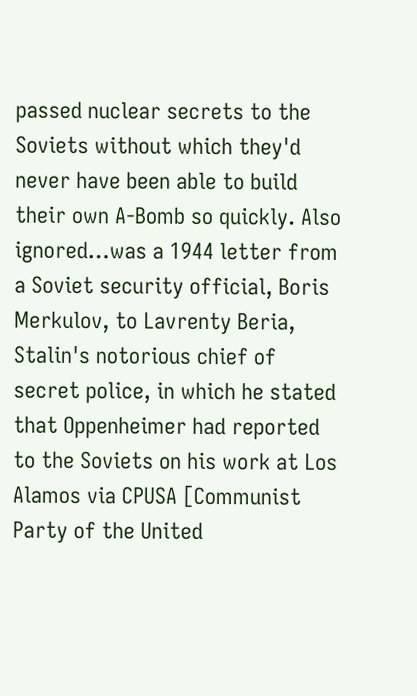passed nuclear secrets to the Soviets without which they'd never have been able to build their own A-Bomb so quickly. Also ignored…was a 1944 letter from a Soviet security official, Boris Merkulov, to Lavrenty Beria, Stalin's notorious chief of secret police, in which he stated that Oppenheimer had reported to the Soviets on his work at Los Alamos via CPUSA [Communist Party of the United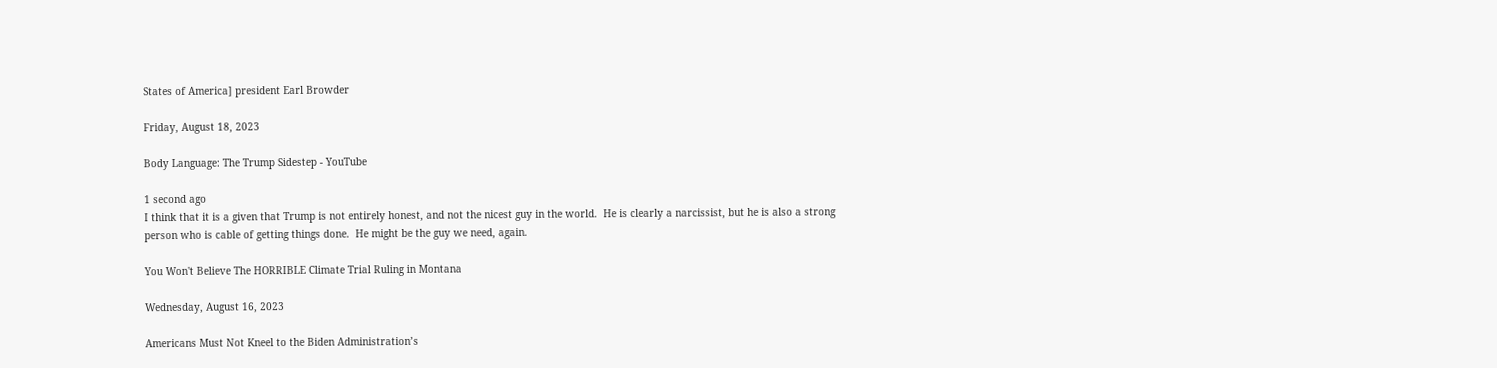States of America] president Earl Browder

Friday, August 18, 2023

Body Language: The Trump Sidestep - YouTube

1 second ago
I think that it is a given that Trump is not entirely honest, and not the nicest guy in the world.  He is clearly a narcissist, but he is also a strong person who is cable of getting things done.  He might be the guy we need, again.

You Won't Believe The HORRIBLE Climate Trial Ruling in Montana

Wednesday, August 16, 2023

Americans Must Not Kneel to the Biden Administration’s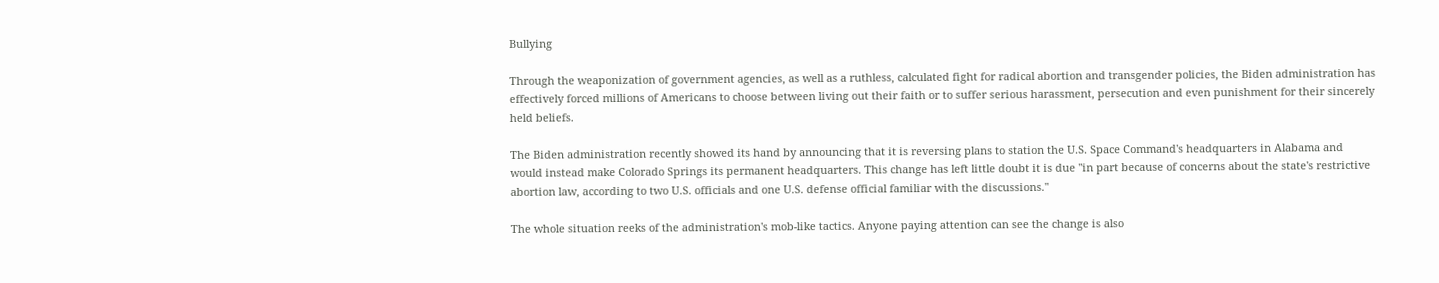Bullying

Through the weaponization of government agencies, as well as a ruthless, calculated fight for radical abortion and transgender policies, the Biden administration has effectively forced millions of Americans to choose between living out their faith or to suffer serious harassment, persecution and even punishment for their sincerely held beliefs.

The Biden administration recently showed its hand by announcing that it is reversing plans to station the U.S. Space Command's headquarters in Alabama and would instead make Colorado Springs its permanent headquarters. This change has left little doubt it is due "in part because of concerns about the state's restrictive abortion law, according to two U.S. officials and one U.S. defense official familiar with the discussions."

The whole situation reeks of the administration's mob-like tactics. Anyone paying attention can see the change is also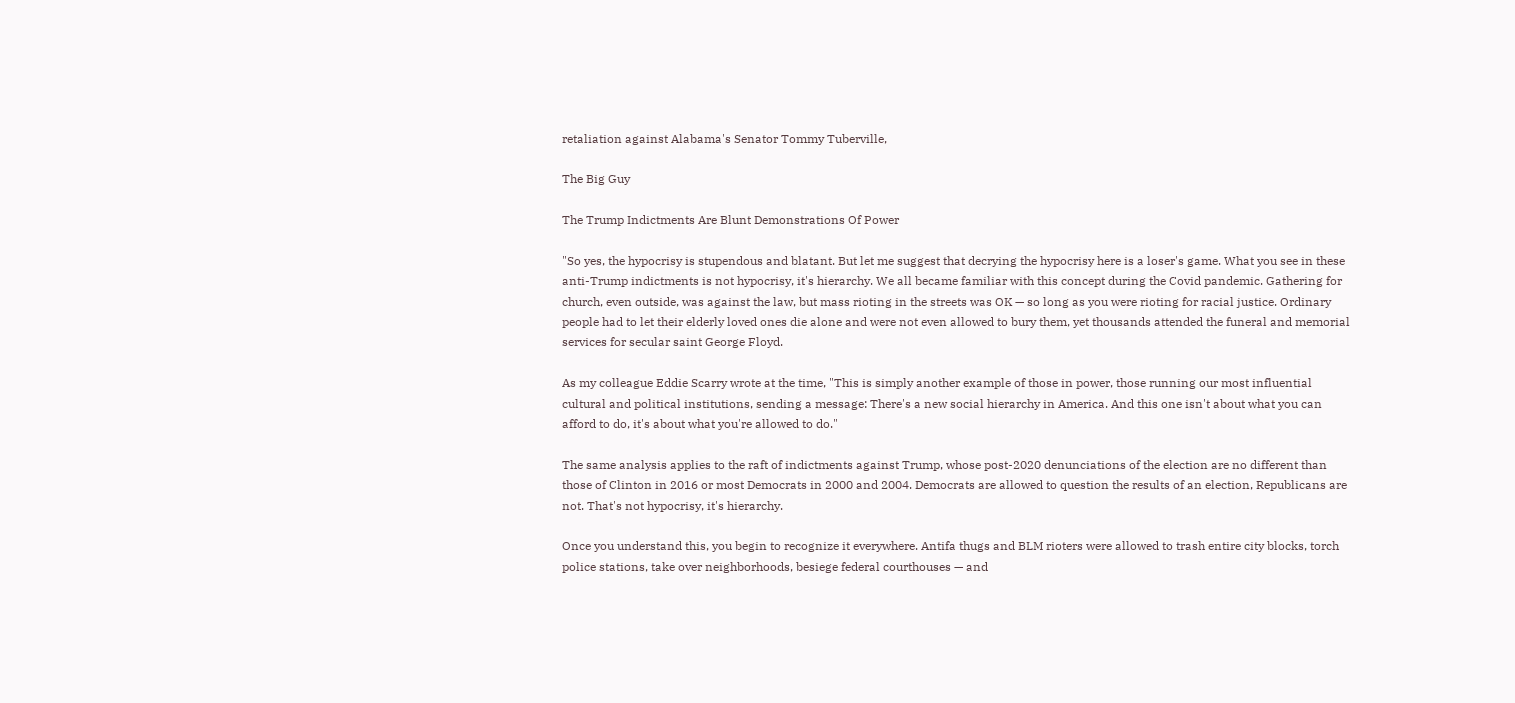retaliation against Alabama's Senator Tommy Tuberville,

The Big Guy

The Trump Indictments Are Blunt Demonstrations Of Power

"So yes, the hypocrisy is stupendous and blatant. But let me suggest that decrying the hypocrisy here is a loser's game. What you see in these anti-Trump indictments is not hypocrisy, it's hierarchy. We all became familiar with this concept during the Covid pandemic. Gathering for church, even outside, was against the law, but mass rioting in the streets was OK — so long as you were rioting for racial justice. Ordinary people had to let their elderly loved ones die alone and were not even allowed to bury them, yet thousands attended the funeral and memorial services for secular saint George Floyd.

As my colleague Eddie Scarry wrote at the time, "This is simply another example of those in power, those running our most influential cultural and political institutions, sending a message: There's a new social hierarchy in America. And this one isn't about what you can afford to do, it's about what you're allowed to do."

The same analysis applies to the raft of indictments against Trump, whose post-2020 denunciations of the election are no different than those of Clinton in 2016 or most Democrats in 2000 and 2004. Democrats are allowed to question the results of an election, Republicans are not. That's not hypocrisy, it's hierarchy.

Once you understand this, you begin to recognize it everywhere. Antifa thugs and BLM rioters were allowed to trash entire city blocks, torch police stations, take over neighborhoods, besiege federal courthouses — and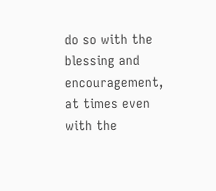do so with the blessing and encouragement, at times even with the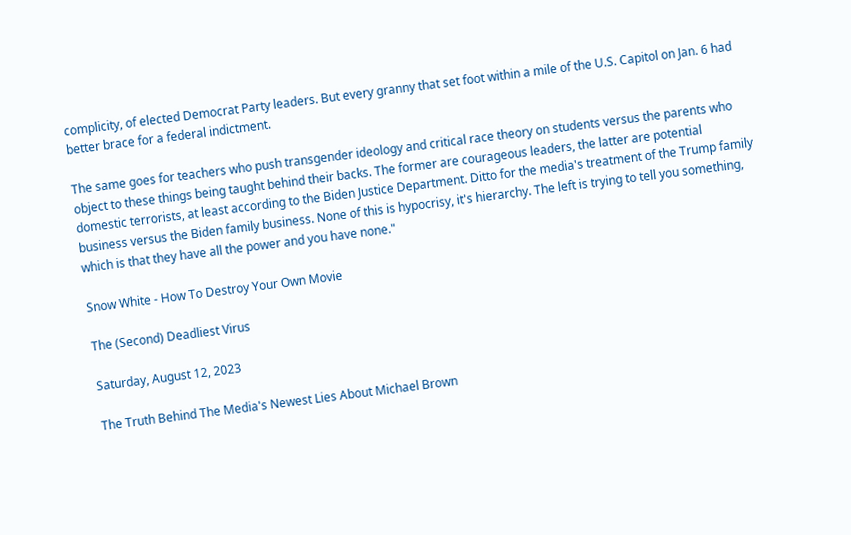complicity, of elected Democrat Party leaders. But every granny that set foot within a mile of the U.S. Capitol on Jan. 6 had better brace for a federal indictment.

The same goes for teachers who push transgender ideology and critical race theory on students versus the parents who object to these things being taught behind their backs. The former are courageous leaders, the latter are potential domestic terrorists, at least according to the Biden Justice Department. Ditto for the media's treatment of the Trump family business versus the Biden family business. None of this is hypocrisy, it's hierarchy. The left is trying to tell you something, which is that they have all the power and you have none."

Snow White - How To Destroy Your Own Movie

The (Second) Deadliest Virus

Saturday, August 12, 2023

The Truth Behind The Media's Newest Lies About Michael Brown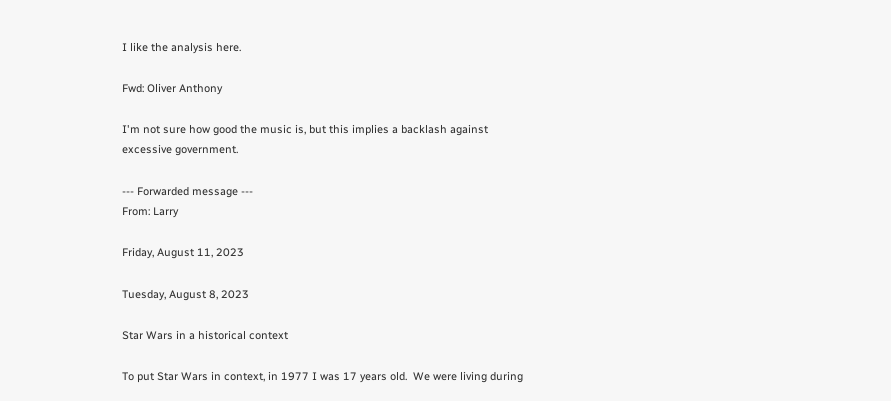I like the analysis here.

Fwd: Oliver Anthony

I'm not sure how good the music is, but this implies a backlash against excessive government.

--- Forwarded message ---
From: Larry

Friday, August 11, 2023

Tuesday, August 8, 2023

Star Wars in a historical context

To put Star Wars in context, in 1977 I was 17 years old.  We were living during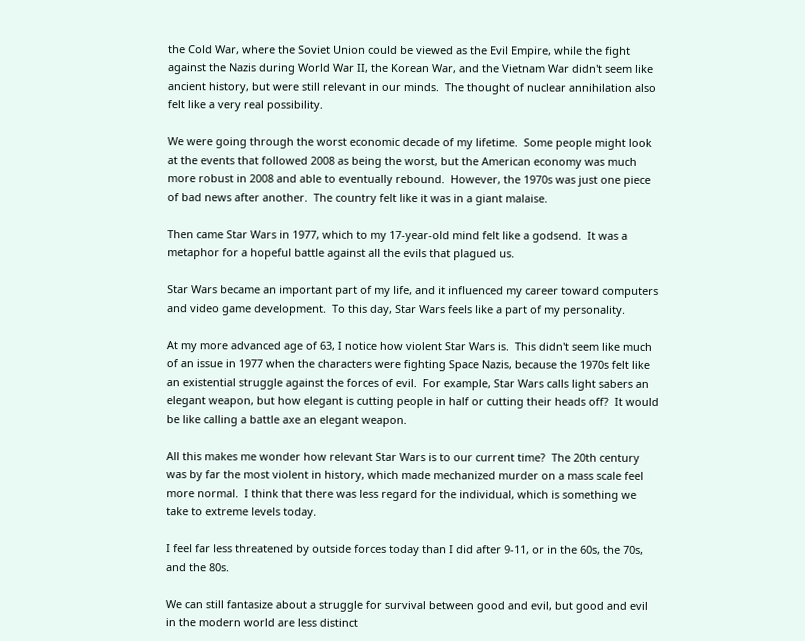the Cold War, where the Soviet Union could be viewed as the Evil Empire, while the fight against the Nazis during World War II, the Korean War, and the Vietnam War didn't seem like ancient history, but were still relevant in our minds.  The thought of nuclear annihilation also felt like a very real possibility.

We were going through the worst economic decade of my lifetime.  Some people might look at the events that followed 2008 as being the worst, but the American economy was much more robust in 2008 and able to eventually rebound.  However, the 1970s was just one piece of bad news after another.  The country felt like it was in a giant malaise.

Then came Star Wars in 1977, which to my 17-year-old mind felt like a godsend.  It was a metaphor for a hopeful battle against all the evils that plagued us.

Star Wars became an important part of my life, and it influenced my career toward computers and video game development.  To this day, Star Wars feels like a part of my personality.

At my more advanced age of 63, I notice how violent Star Wars is.  This didn't seem like much of an issue in 1977 when the characters were fighting Space Nazis, because the 1970s felt like an existential struggle against the forces of evil.  For example, Star Wars calls light sabers an elegant weapon, but how elegant is cutting people in half or cutting their heads off?  It would be like calling a battle axe an elegant weapon.

All this makes me wonder how relevant Star Wars is to our current time?  The 20th century was by far the most violent in history, which made mechanized murder on a mass scale feel more normal.  I think that there was less regard for the individual, which is something we take to extreme levels today.

I feel far less threatened by outside forces today than I did after 9-11, or in the 60s, the 70s, and the 80s.

We can still fantasize about a struggle for survival between good and evil, but good and evil in the modern world are less distinct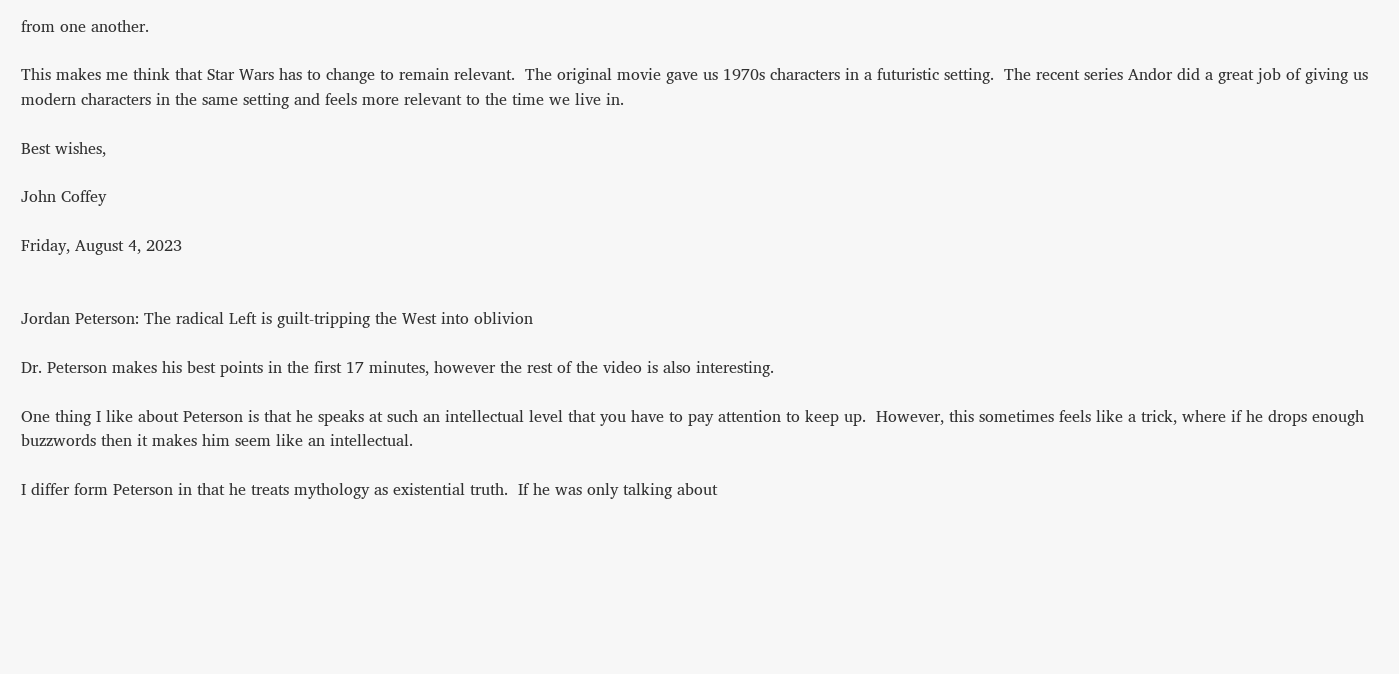from one another.

This makes me think that Star Wars has to change to remain relevant.  The original movie gave us 1970s characters in a futuristic setting.  The recent series Andor did a great job of giving us modern characters in the same setting and feels more relevant to the time we live in.

Best wishes,

John Coffey

Friday, August 4, 2023


Jordan Peterson: The radical Left is guilt-tripping the West into oblivion

Dr. Peterson makes his best points in the first 17 minutes, however the rest of the video is also interesting.

One thing I like about Peterson is that he speaks at such an intellectual level that you have to pay attention to keep up.  However, this sometimes feels like a trick, where if he drops enough buzzwords then it makes him seem like an intellectual.

I differ form Peterson in that he treats mythology as existential truth.  If he was only talking about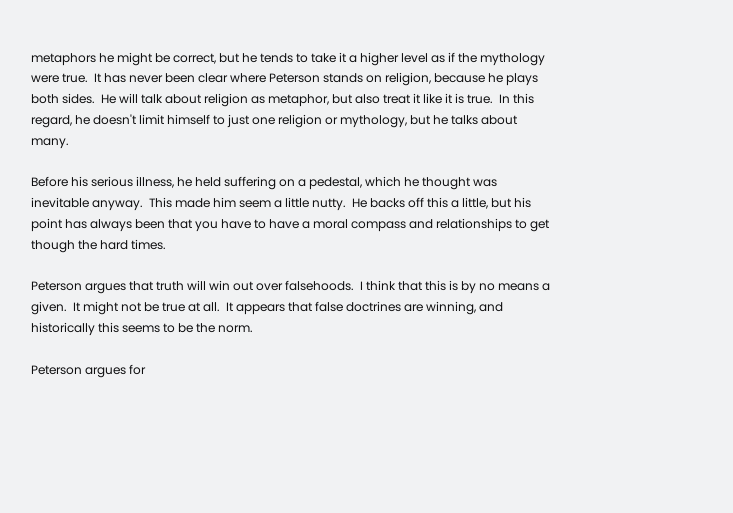metaphors he might be correct, but he tends to take it a higher level as if the mythology were true.  It has never been clear where Peterson stands on religion, because he plays both sides.  He will talk about religion as metaphor, but also treat it like it is true.  In this regard, he doesn't limit himself to just one religion or mythology, but he talks about many.

Before his serious illness, he held suffering on a pedestal, which he thought was inevitable anyway.  This made him seem a little nutty.  He backs off this a little, but his point has always been that you have to have a moral compass and relationships to get though the hard times.

Peterson argues that truth will win out over falsehoods.  I think that this is by no means a given.  It might not be true at all.  It appears that false doctrines are winning, and historically this seems to be the norm.

Peterson argues for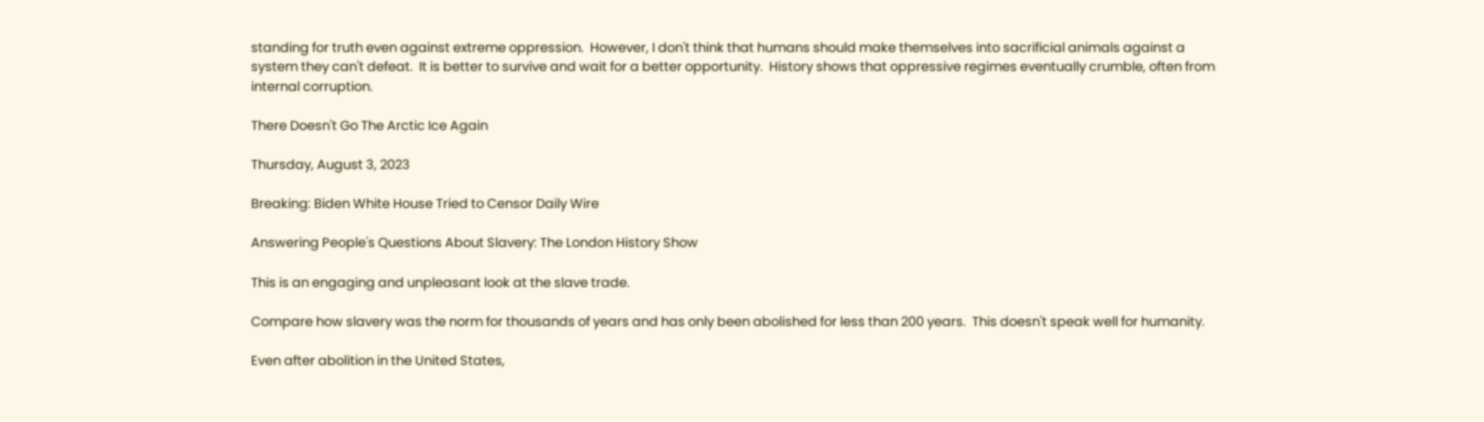standing for truth even against extreme oppression.  However, I don't think that humans should make themselves into sacrificial animals against a system they can't defeat.  It is better to survive and wait for a better opportunity.  History shows that oppressive regimes eventually crumble, often from internal corruption.

There Doesn't Go The Arctic Ice Again

Thursday, August 3, 2023

Breaking: Biden White House Tried to Censor Daily Wire

Answering People's Questions About Slavery: The London History Show

This is an engaging and unpleasant look at the slave trade.

Compare how slavery was the norm for thousands of years and has only been abolished for less than 200 years.  This doesn't speak well for humanity.

Even after abolition in the United States,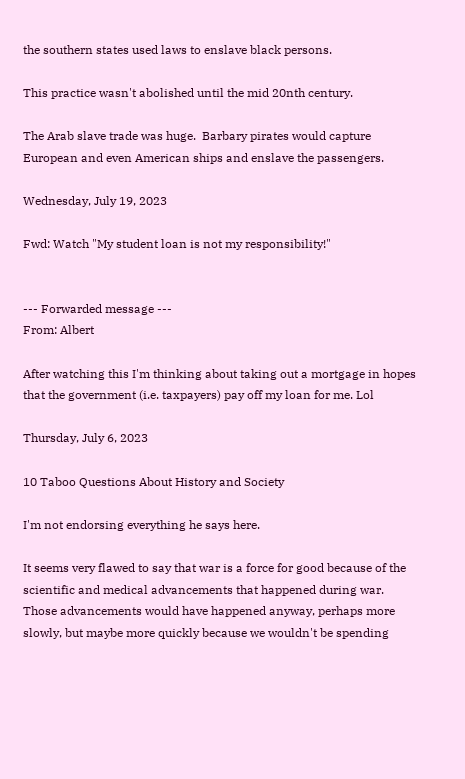the southern states used laws to enslave black persons.

This practice wasn't abolished until the mid 20nth century.

The Arab slave trade was huge.  Barbary pirates would capture European and even American ships and enslave the passengers.

Wednesday, July 19, 2023

Fwd: Watch "My student loan is not my responsibility!"


--- Forwarded message ---
From: Albert

After watching this I'm thinking about taking out a mortgage in hopes that the government (i.e. taxpayers) pay off my loan for me. Lol

Thursday, July 6, 2023

10 Taboo Questions About History and Society

I'm not endorsing everything he says here.

It seems very flawed to say that war is a force for good because of the scientific and medical advancements that happened during war.  Those advancements would have happened anyway, perhaps more slowly, but maybe more quickly because we wouldn't be spending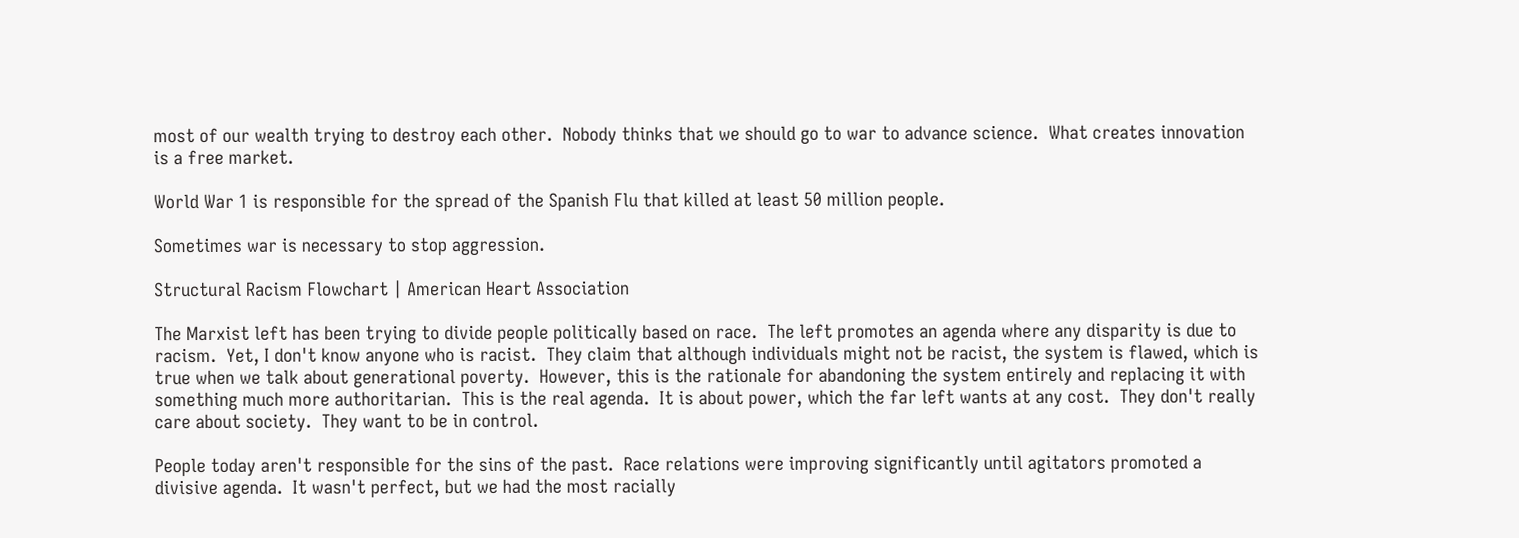most of our wealth trying to destroy each other.  Nobody thinks that we should go to war to advance science.  What creates innovation is a free market.

World War 1 is responsible for the spread of the Spanish Flu that killed at least 50 million people.

Sometimes war is necessary to stop aggression.

Structural Racism Flowchart | American Heart Association

The Marxist left has been trying to divide people politically based on race.  The left promotes an agenda where any disparity is due to racism.  Yet, I don't know anyone who is racist.  They claim that although individuals might not be racist, the system is flawed, which is true when we talk about generational poverty.  However, this is the rationale for abandoning the system entirely and replacing it with something much more authoritarian.  This is the real agenda.  It is about power, which the far left wants at any cost.  They don't really care about society.  They want to be in control.

People today aren't responsible for the sins of the past.  Race relations were improving significantly until agitators promoted a divisive agenda.  It wasn't perfect, but we had the most racially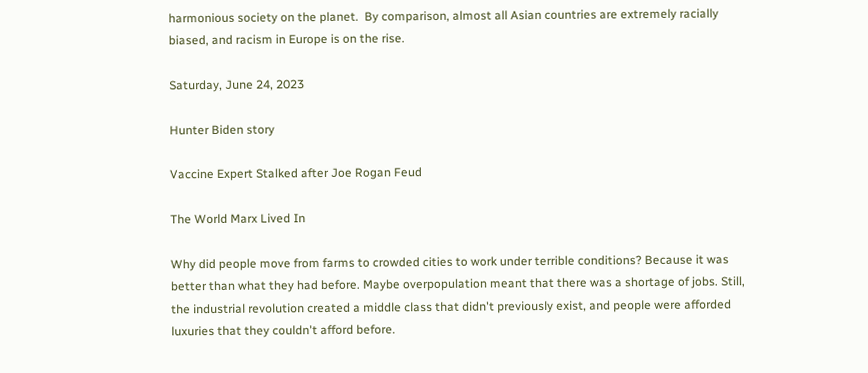harmonious society on the planet.  By comparison, almost all Asian countries are extremely racially biased, and racism in Europe is on the rise.

Saturday, June 24, 2023

Hunter Biden story

Vaccine Expert Stalked after Joe Rogan Feud

The World Marx Lived In

Why did people move from farms to crowded cities to work under terrible conditions? Because it was better than what they had before. Maybe overpopulation meant that there was a shortage of jobs. Still, the industrial revolution created a middle class that didn't previously exist, and people were afforded luxuries that they couldn't afford before.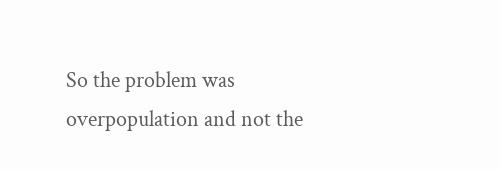So the problem was overpopulation and not the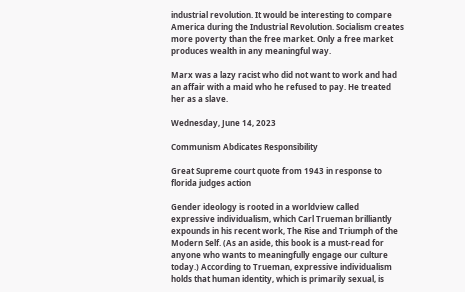industrial revolution. It would be interesting to compare America during the Industrial Revolution. Socialism creates more poverty than the free market. Only a free market produces wealth in any meaningful way.

Marx was a lazy racist who did not want to work and had an affair with a maid who he refused to pay. He treated her as a slave.

Wednesday, June 14, 2023

Communism Abdicates Responsibility

Great Supreme court quote from 1943 in response to florida judges action

Gender ideology is rooted in a worldview called expressive individualism, which Carl Trueman brilliantly expounds in his recent work, The Rise and Triumph of the Modern Self. (As an aside, this book is a must-read for anyone who wants to meaningfully engage our culture today.) According to Trueman, expressive individualism holds that human identity, which is primarily sexual, is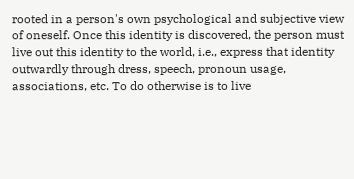rooted in a person's own psychological and subjective view of oneself. Once this identity is discovered, the person must live out this identity to the world, i.e., express that identity outwardly through dress, speech, pronoun usage, associations, etc. To do otherwise is to live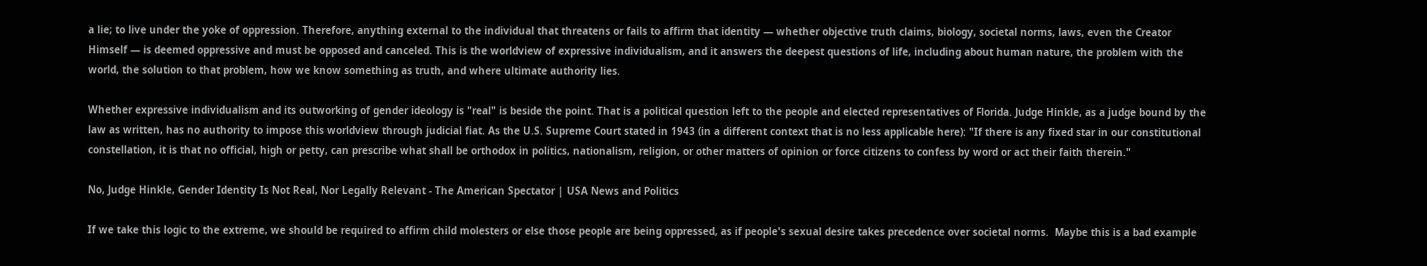a lie; to live under the yoke of oppression. Therefore, anything external to the individual that threatens or fails to affirm that identity — whether objective truth claims, biology, societal norms, laws, even the Creator Himself — is deemed oppressive and must be opposed and canceled. This is the worldview of expressive individualism, and it answers the deepest questions of life, including about human nature, the problem with the world, the solution to that problem, how we know something as truth, and where ultimate authority lies.

Whether expressive individualism and its outworking of gender ideology is "real" is beside the point. That is a political question left to the people and elected representatives of Florida. Judge Hinkle, as a judge bound by the law as written, has no authority to impose this worldview through judicial fiat. As the U.S. Supreme Court stated in 1943 (in a different context that is no less applicable here): "If there is any fixed star in our constitutional constellation, it is that no official, high or petty, can prescribe what shall be orthodox in politics, nationalism, religion, or other matters of opinion or force citizens to confess by word or act their faith therein."

No, Judge Hinkle, Gender Identity Is Not Real, Nor Legally Relevant - The American Spectator | USA News and Politics

If we take this logic to the extreme, we should be required to affirm child molesters or else those people are being oppressed, as if people's sexual desire takes precedence over societal norms.  Maybe this is a bad example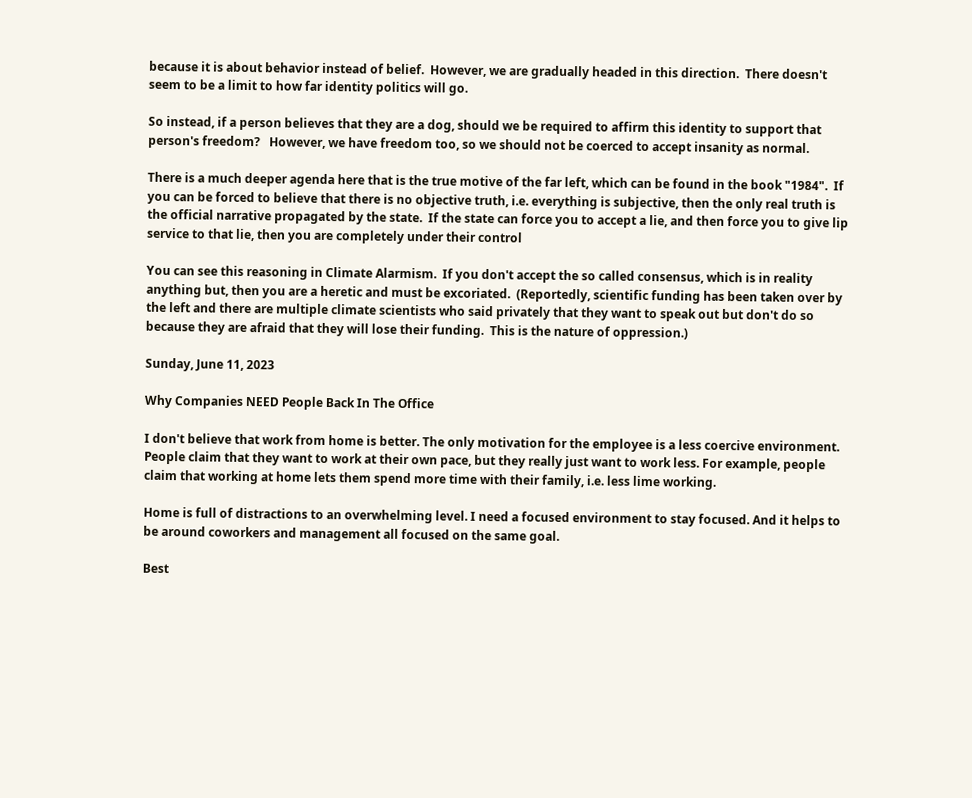because it is about behavior instead of belief.  However, we are gradually headed in this direction.  There doesn't seem to be a limit to how far identity politics will go.

So instead, if a person believes that they are a dog, should we be required to affirm this identity to support that person's freedom?   However, we have freedom too, so we should not be coerced to accept insanity as normal.

There is a much deeper agenda here that is the true motive of the far left, which can be found in the book "1984".  If you can be forced to believe that there is no objective truth, i.e. everything is subjective, then the only real truth is the official narrative propagated by the state.  If the state can force you to accept a lie, and then force you to give lip service to that lie, then you are completely under their control

You can see this reasoning in Climate Alarmism.  If you don't accept the so called consensus, which is in reality anything but, then you are a heretic and must be excoriated.  (Reportedly, scientific funding has been taken over by the left and there are multiple climate scientists who said privately that they want to speak out but don't do so because they are afraid that they will lose their funding.  This is the nature of oppression.)

Sunday, June 11, 2023

Why Companies NEED People Back In The Office

I don't believe that work from home is better. The only motivation for the employee is a less coercive environment. People claim that they want to work at their own pace, but they really just want to work less. For example, people claim that working at home lets them spend more time with their family, i.e. less lime working.

Home is full of distractions to an overwhelming level. I need a focused environment to stay focused. And it helps to be around coworkers and management all focused on the same goal.

Best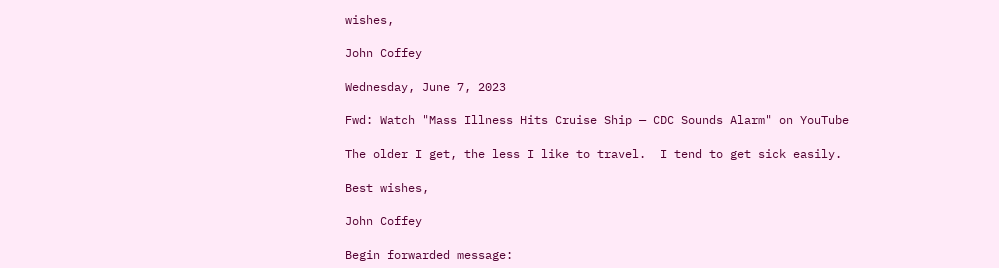wishes,

John Coffey

Wednesday, June 7, 2023

Fwd: Watch "Mass Illness Hits Cruise Ship — CDC Sounds Alarm" on YouTube

The older I get, the less I like to travel.  I tend to get sick easily.

Best wishes,

John Coffey

Begin forwarded message: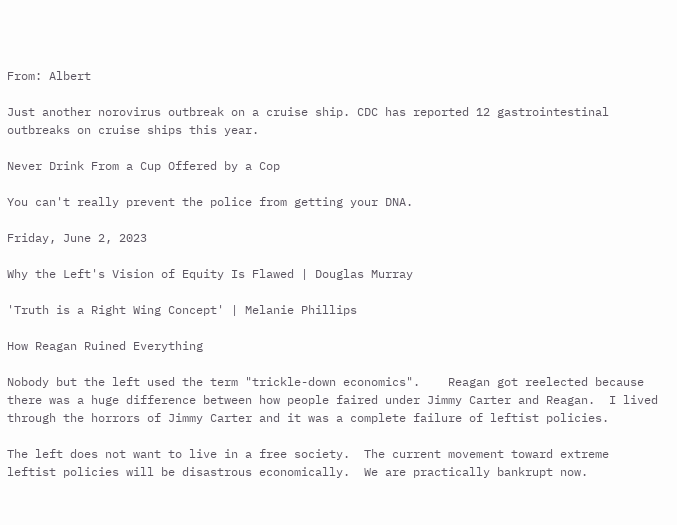From: Albert

Just another norovirus outbreak on a cruise ship. CDC has reported 12 gastrointestinal outbreaks on cruise ships this year.

Never Drink From a Cup Offered by a Cop

You can't really prevent the police from getting your DNA.

Friday, June 2, 2023

Why the Left's Vision of Equity Is Flawed | Douglas Murray

'Truth is a Right Wing Concept' | Melanie Phillips

How Reagan Ruined Everything

Nobody but the left used the term "trickle-down economics".    Reagan got reelected because there was a huge difference between how people faired under Jimmy Carter and Reagan.  I lived through the horrors of Jimmy Carter and it was a complete failure of leftist policies.

The left does not want to live in a free society.  The current movement toward extreme leftist policies will be disastrous economically.  We are practically bankrupt now.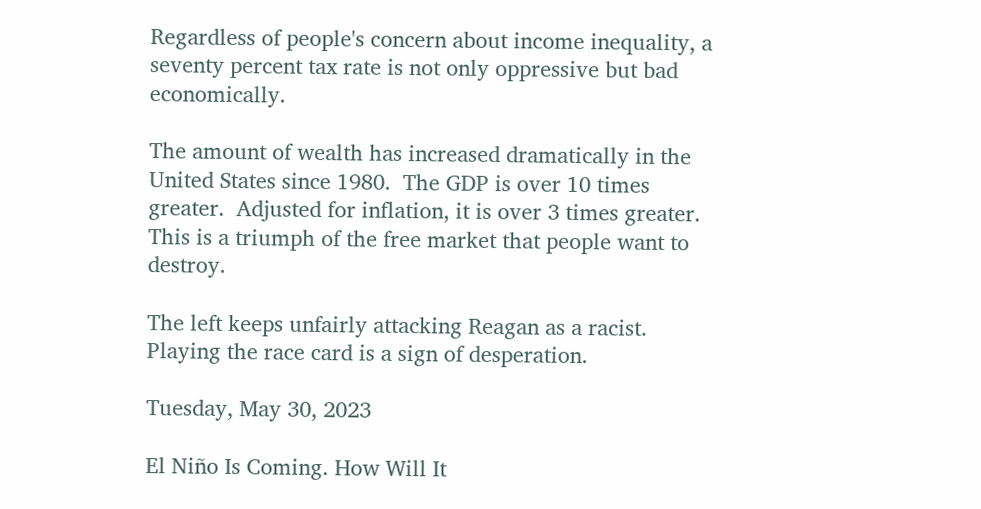Regardless of people's concern about income inequality, a seventy percent tax rate is not only oppressive but bad economically.

The amount of wealth has increased dramatically in the United States since 1980.  The GDP is over 10 times greater.  Adjusted for inflation, it is over 3 times greater.  This is a triumph of the free market that people want to destroy.

The left keeps unfairly attacking Reagan as a racist.   Playing the race card is a sign of desperation.

Tuesday, May 30, 2023

El Niño Is Coming. How Will It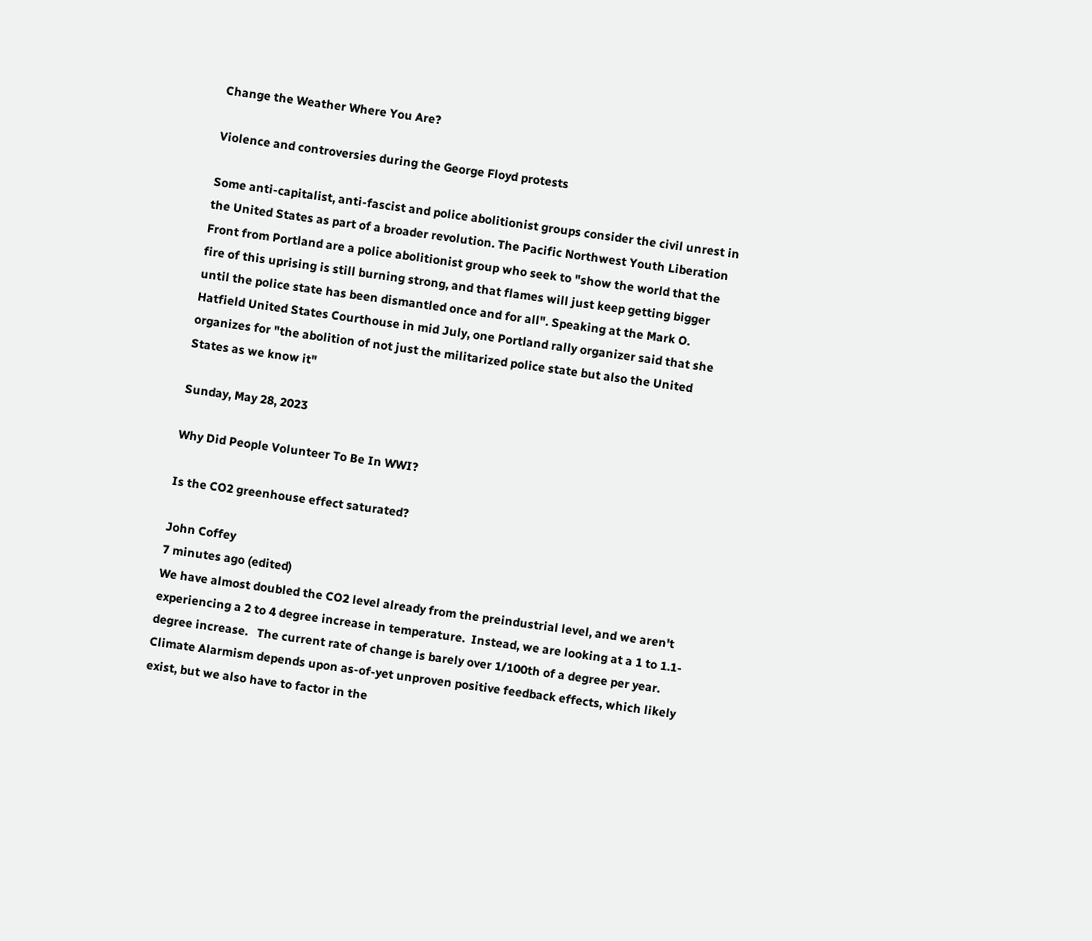Change the Weather Where You Are?

Violence and controversies during the George Floyd protests

Some anti-capitalist, anti-fascist and police abolitionist groups consider the civil unrest in the United States as part of a broader revolution. The Pacific Northwest Youth Liberation Front from Portland are a police abolitionist group who seek to "show the world that the fire of this uprising is still burning strong, and that flames will just keep getting bigger until the police state has been dismantled once and for all". Speaking at the Mark O. Hatfield United States Courthouse in mid July, one Portland rally organizer said that she organizes for "the abolition of not just the militarized police state but also the United States as we know it"

Sunday, May 28, 2023

Why Did People Volunteer To Be In WWI?

Is the CO2 greenhouse effect saturated?

John Coffey
7 minutes ago (edited)
We have almost doubled the CO2 level already from the preindustrial level, and we aren't experiencing a 2 to 4 degree increase in temperature.  Instead, we are looking at a 1 to 1.1-degree increase.   The current rate of change is barely over 1/100th of a degree per year.  Climate Alarmism depends upon as-of-yet unproven positive feedback effects, which likely exist, but we also have to factor in the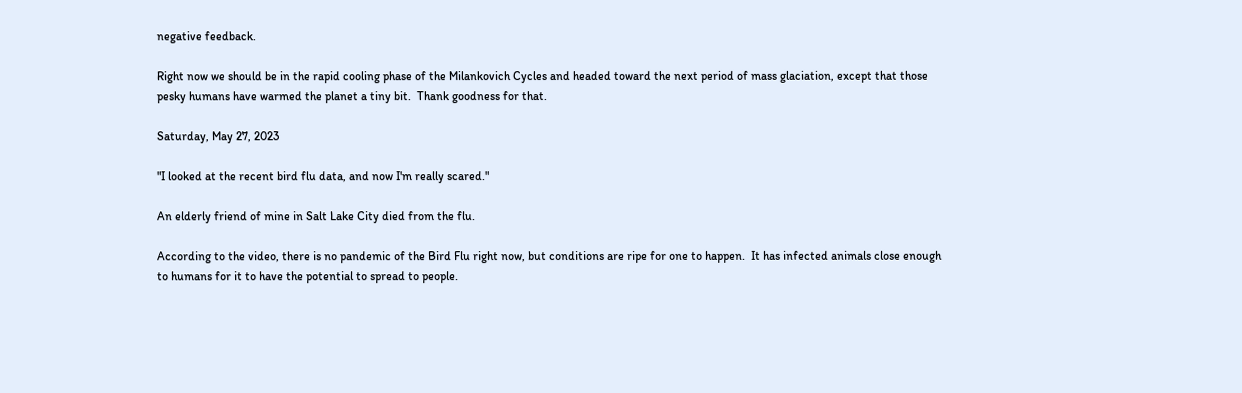negative feedback.

Right now we should be in the rapid cooling phase of the Milankovich Cycles and headed toward the next period of mass glaciation, except that those pesky humans have warmed the planet a tiny bit.  Thank goodness for that.

Saturday, May 27, 2023

"I looked at the recent bird flu data, and now I'm really scared."

An elderly friend of mine in Salt Lake City died from the flu.

According to the video, there is no pandemic of the Bird Flu right now, but conditions are ripe for one to happen.  It has infected animals close enough to humans for it to have the potential to spread to people.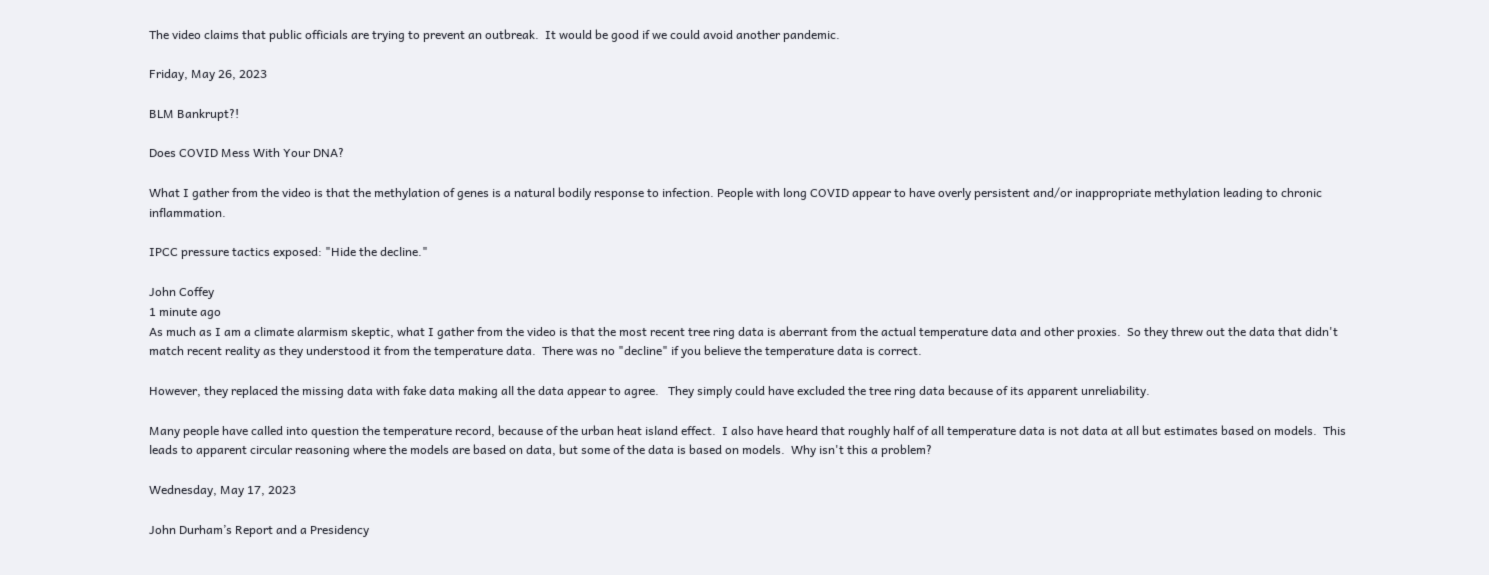The video claims that public officials are trying to prevent an outbreak.  It would be good if we could avoid another pandemic.

Friday, May 26, 2023

BLM Bankrupt?!

Does COVID Mess With Your DNA?

What I gather from the video is that the methylation of genes is a natural bodily response to infection. People with long COVID appear to have overly persistent and/or inappropriate methylation leading to chronic inflammation.

IPCC pressure tactics exposed: "Hide the decline."

John Coffey
1 minute ago
As much as I am a climate alarmism skeptic, what I gather from the video is that the most recent tree ring data is aberrant from the actual temperature data and other proxies.  So they threw out the data that didn't match recent reality as they understood it from the temperature data.  There was no "decline" if you believe the temperature data is correct.

However, they replaced the missing data with fake data making all the data appear to agree.   They simply could have excluded the tree ring data because of its apparent unreliability.

Many people have called into question the temperature record, because of the urban heat island effect.  I also have heard that roughly half of all temperature data is not data at all but estimates based on models.  This leads to apparent circular reasoning where the models are based on data, but some of the data is based on models.  Why isn't this a problem?

Wednesday, May 17, 2023

John Durham’s Report and a Presidency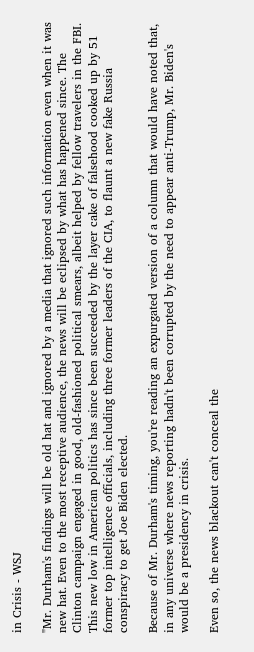in Crisis - WSJ

"Mr. Durham's findings will be old hat and ignored by a media that ignored such information even when it was new hat. Even to the most receptive audience, the news will be eclipsed by what has happened since. The Clinton campaign engaged in good, old-fashioned political smears, albeit helped by fellow travelers in the FBI. This new low in American politics has since been succeeded by the layer cake of falsehood cooked up by 51 former top intelligence officials, including three former leaders of the CIA, to flaunt a new fake Russia conspiracy to get Joe Biden elected.

Because of Mr. Durham's timing, you're reading an expurgated version of a column that would have noted that, in any universe where news reporting hadn't been corrupted by the need to appear anti-Trump, Mr. Biden's would be a presidency in crisis.

Even so, the news blackout can't conceal the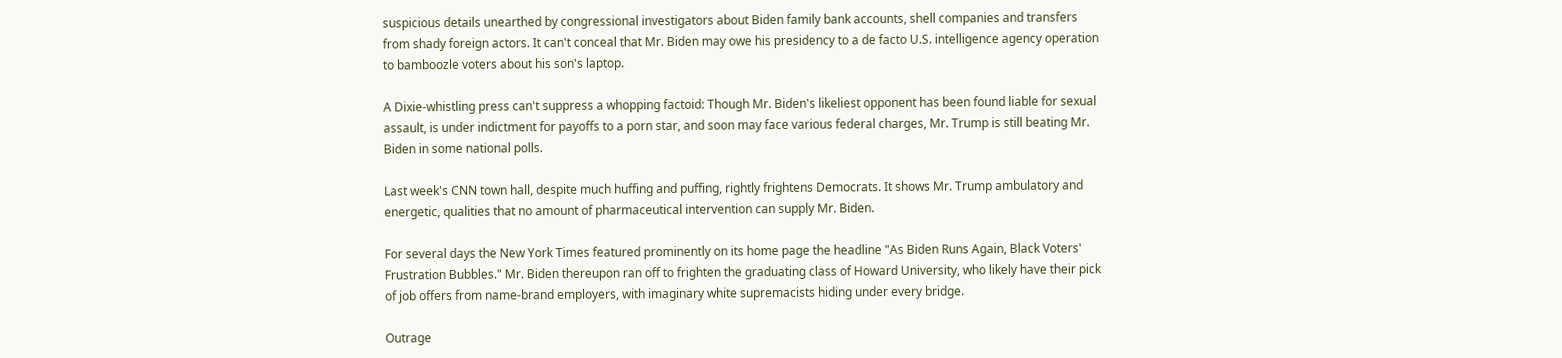suspicious details unearthed by congressional investigators about Biden family bank accounts, shell companies and transfers from shady foreign actors. It can't conceal that Mr. Biden may owe his presidency to a de facto U.S. intelligence agency operation to bamboozle voters about his son's laptop.

A Dixie-whistling press can't suppress a whopping factoid: Though Mr. Biden's likeliest opponent has been found liable for sexual assault, is under indictment for payoffs to a porn star, and soon may face various federal charges, Mr. Trump is still beating Mr. Biden in some national polls.

Last week's CNN town hall, despite much huffing and puffing, rightly frightens Democrats. It shows Mr. Trump ambulatory and energetic, qualities that no amount of pharmaceutical intervention can supply Mr. Biden.

For several days the New York Times featured prominently on its home page the headline "As Biden Runs Again, Black Voters' Frustration Bubbles." Mr. Biden thereupon ran off to frighten the graduating class of Howard University, who likely have their pick of job offers from name-brand employers, with imaginary white supremacists hiding under every bridge.

Outrage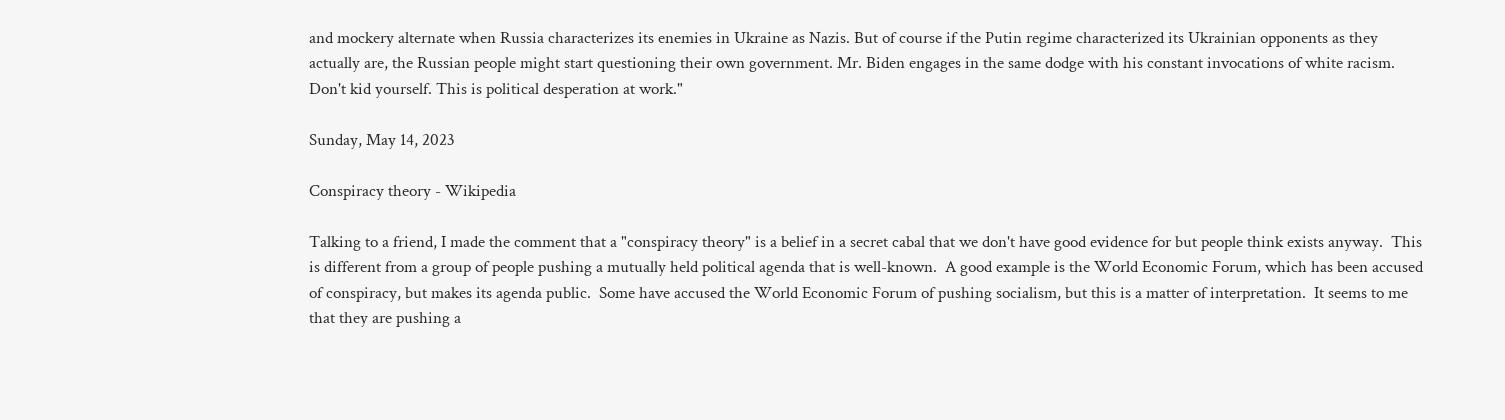and mockery alternate when Russia characterizes its enemies in Ukraine as Nazis. But of course if the Putin regime characterized its Ukrainian opponents as they actually are, the Russian people might start questioning their own government. Mr. Biden engages in the same dodge with his constant invocations of white racism. Don't kid yourself. This is political desperation at work."

Sunday, May 14, 2023

Conspiracy theory - Wikipedia

Talking to a friend, I made the comment that a "conspiracy theory" is a belief in a secret cabal that we don't have good evidence for but people think exists anyway.  This is different from a group of people pushing a mutually held political agenda that is well-known.  A good example is the World Economic Forum, which has been accused of conspiracy, but makes its agenda public.  Some have accused the World Economic Forum of pushing socialism, but this is a matter of interpretation.  It seems to me that they are pushing a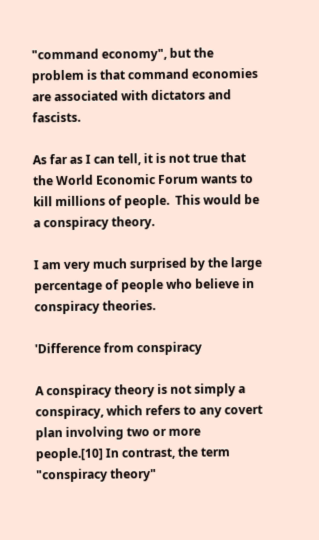"command economy", but the problem is that command economies are associated with dictators and fascists.

As far as I can tell, it is not true that the World Economic Forum wants to kill millions of people.  This would be a conspiracy theory.

I am very much surprised by the large percentage of people who believe in conspiracy theories.

'Difference from conspiracy

A conspiracy theory is not simply a conspiracy, which refers to any covert plan involving two or more people.[10] In contrast, the term "conspiracy theory"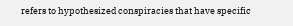refers to hypothesized conspiracies that have specific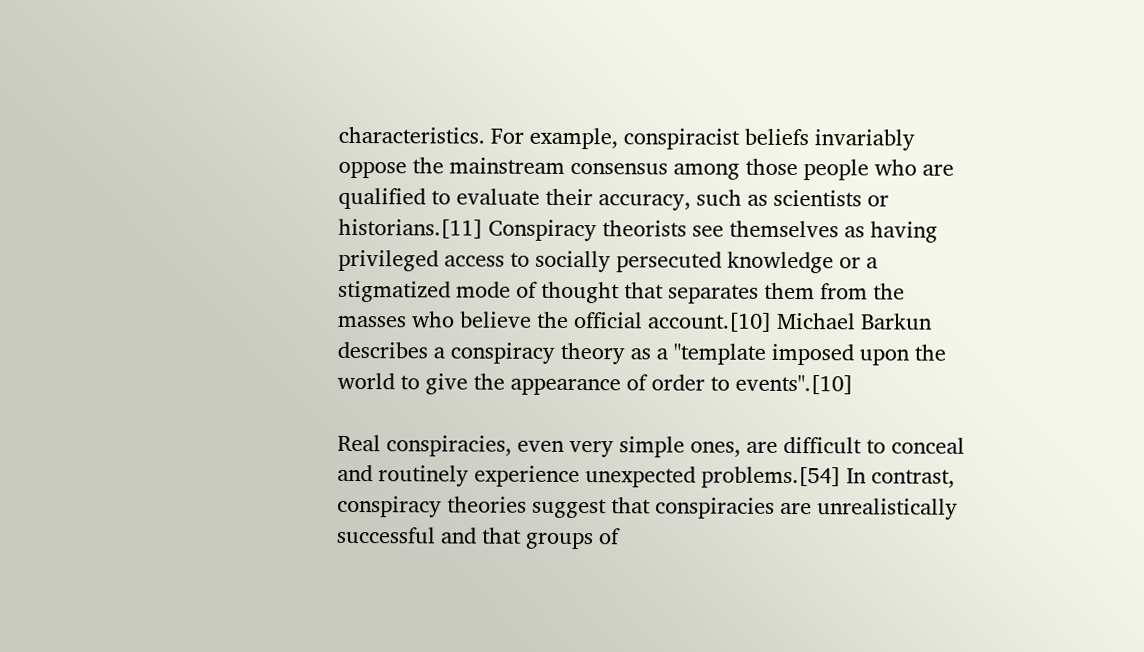characteristics. For example, conspiracist beliefs invariably oppose the mainstream consensus among those people who are qualified to evaluate their accuracy, such as scientists or historians.[11] Conspiracy theorists see themselves as having privileged access to socially persecuted knowledge or a stigmatized mode of thought that separates them from the masses who believe the official account.[10] Michael Barkun describes a conspiracy theory as a "template imposed upon the world to give the appearance of order to events".[10]

Real conspiracies, even very simple ones, are difficult to conceal and routinely experience unexpected problems.[54] In contrast, conspiracy theories suggest that conspiracies are unrealistically successful and that groups of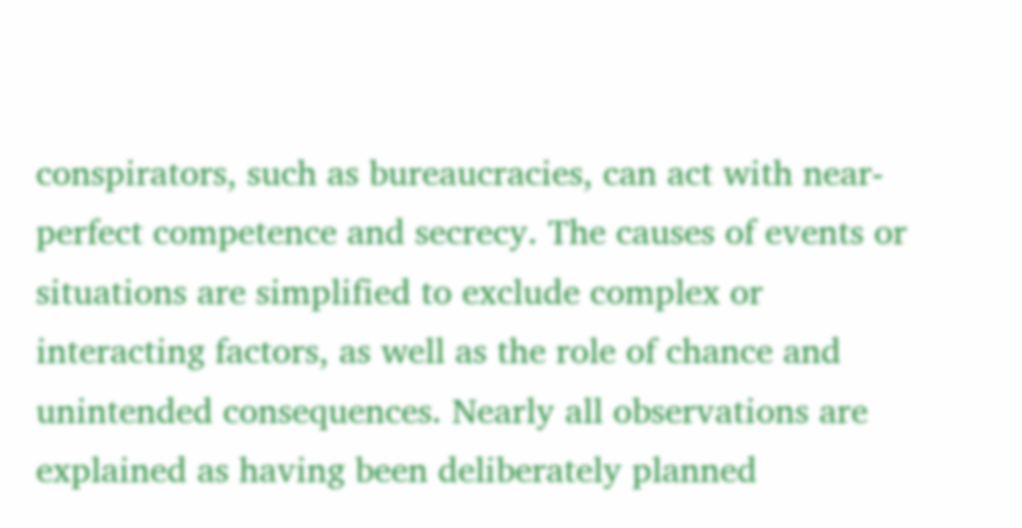conspirators, such as bureaucracies, can act with near-perfect competence and secrecy. The causes of events or situations are simplified to exclude complex or interacting factors, as well as the role of chance and unintended consequences. Nearly all observations are explained as having been deliberately planned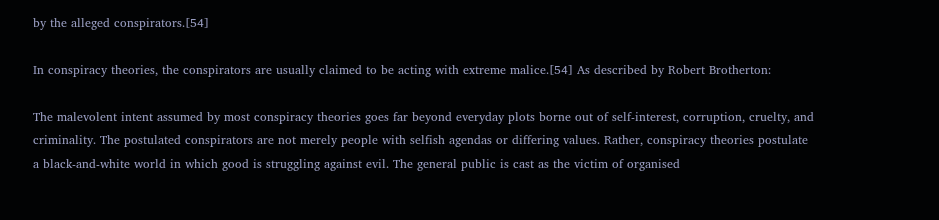by the alleged conspirators.[54]

In conspiracy theories, the conspirators are usually claimed to be acting with extreme malice.[54] As described by Robert Brotherton:

The malevolent intent assumed by most conspiracy theories goes far beyond everyday plots borne out of self-interest, corruption, cruelty, and criminality. The postulated conspirators are not merely people with selfish agendas or differing values. Rather, conspiracy theories postulate a black-and-white world in which good is struggling against evil. The general public is cast as the victim of organised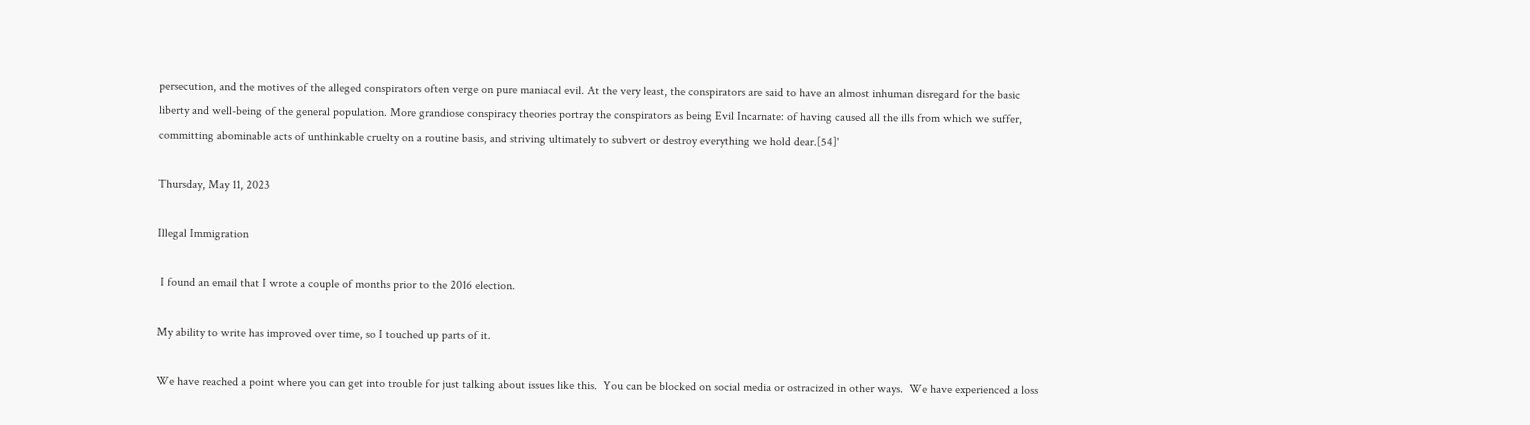persecution, and the motives of the alleged conspirators often verge on pure maniacal evil. At the very least, the conspirators are said to have an almost inhuman disregard for the basic liberty and well-being of the general population. More grandiose conspiracy theories portray the conspirators as being Evil Incarnate: of having caused all the ills from which we suffer, committing abominable acts of unthinkable cruelty on a routine basis, and striving ultimately to subvert or destroy everything we hold dear.[54]'

Thursday, May 11, 2023

Illegal Immigration

 I found an email that I wrote a couple of months prior to the 2016 election.

My ability to write has improved over time, so I touched up parts of it.

We have reached a point where you can get into trouble for just talking about issues like this.  You can be blocked on social media or ostracized in other ways.  We have experienced a loss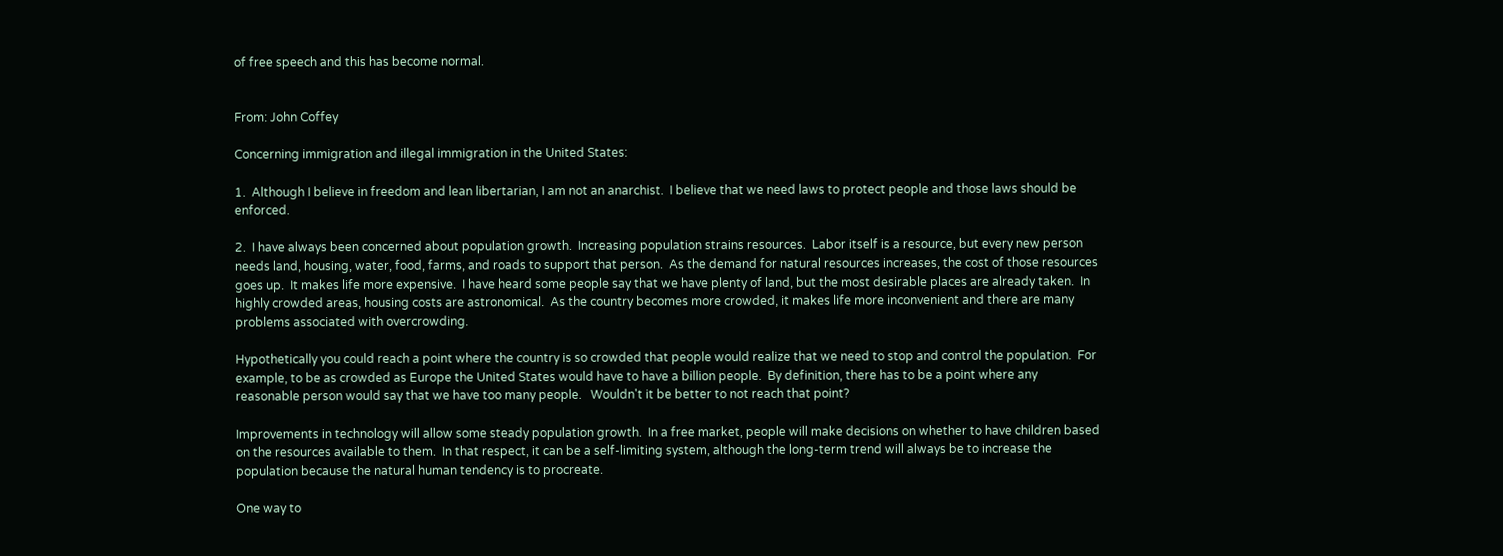of free speech and this has become normal.


From: John Coffey

Concerning immigration and illegal immigration in the United States:

1.  Although I believe in freedom and lean libertarian, I am not an anarchist.  I believe that we need laws to protect people and those laws should be enforced.

2.  I have always been concerned about population growth.  Increasing population strains resources.  Labor itself is a resource, but every new person needs land, housing, water, food, farms, and roads to support that person.  As the demand for natural resources increases, the cost of those resources goes up.  It makes life more expensive.  I have heard some people say that we have plenty of land, but the most desirable places are already taken.  In highly crowded areas, housing costs are astronomical.  As the country becomes more crowded, it makes life more inconvenient and there are many problems associated with overcrowding.

Hypothetically you could reach a point where the country is so crowded that people would realize that we need to stop and control the population.  For example, to be as crowded as Europe the United States would have to have a billion people.  By definition, there has to be a point where any reasonable person would say that we have too many people.   Wouldn't it be better to not reach that point?

Improvements in technology will allow some steady population growth.  In a free market, people will make decisions on whether to have children based on the resources available to them.  In that respect, it can be a self-limiting system, although the long-term trend will always be to increase the population because the natural human tendency is to procreate.

One way to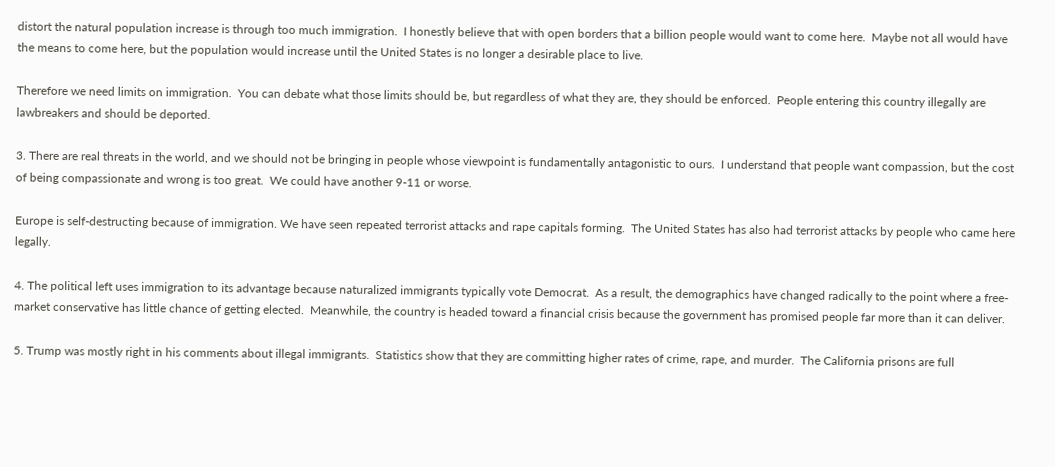distort the natural population increase is through too much immigration.  I honestly believe that with open borders that a billion people would want to come here.  Maybe not all would have the means to come here, but the population would increase until the United States is no longer a desirable place to live.

Therefore we need limits on immigration.  You can debate what those limits should be, but regardless of what they are, they should be enforced.  People entering this country illegally are lawbreakers and should be deported.

3. There are real threats in the world, and we should not be bringing in people whose viewpoint is fundamentally antagonistic to ours.  I understand that people want compassion, but the cost of being compassionate and wrong is too great.  We could have another 9-11 or worse.

Europe is self-destructing because of immigration. We have seen repeated terrorist attacks and rape capitals forming.  The United States has also had terrorist attacks by people who came here legally.

4. The political left uses immigration to its advantage because naturalized immigrants typically vote Democrat.  As a result, the demographics have changed radically to the point where a free-market conservative has little chance of getting elected.  Meanwhile, the country is headed toward a financial crisis because the government has promised people far more than it can deliver.

5. Trump was mostly right in his comments about illegal immigrants.  Statistics show that they are committing higher rates of crime, rape, and murder.  The California prisons are full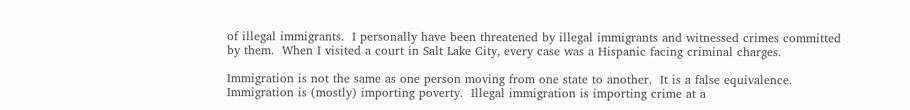of illegal immigrants.  I personally have been threatened by illegal immigrants and witnessed crimes committed by them.  When I visited a court in Salt Lake City, every case was a Hispanic facing criminal charges.

Immigration is not the same as one person moving from one state to another.  It is a false equivalence.  Immigration is (mostly) importing poverty.  Illegal immigration is importing crime at a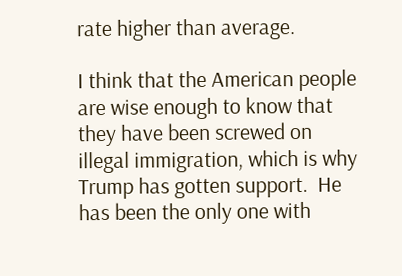rate higher than average.

I think that the American people are wise enough to know that they have been screwed on illegal immigration, which is why Trump has gotten support.  He has been the only one with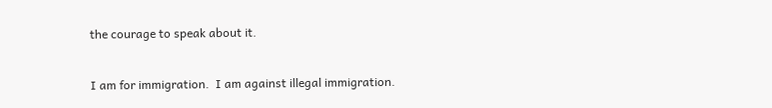the courage to speak about it.

I am for immigration.  I am against illegal immigration.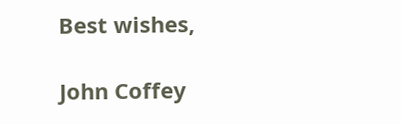Best wishes,

John Coffey